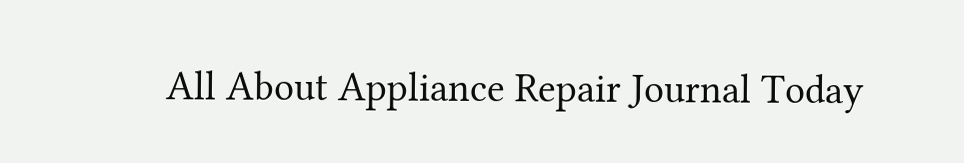All About Appliance Repair Journal Today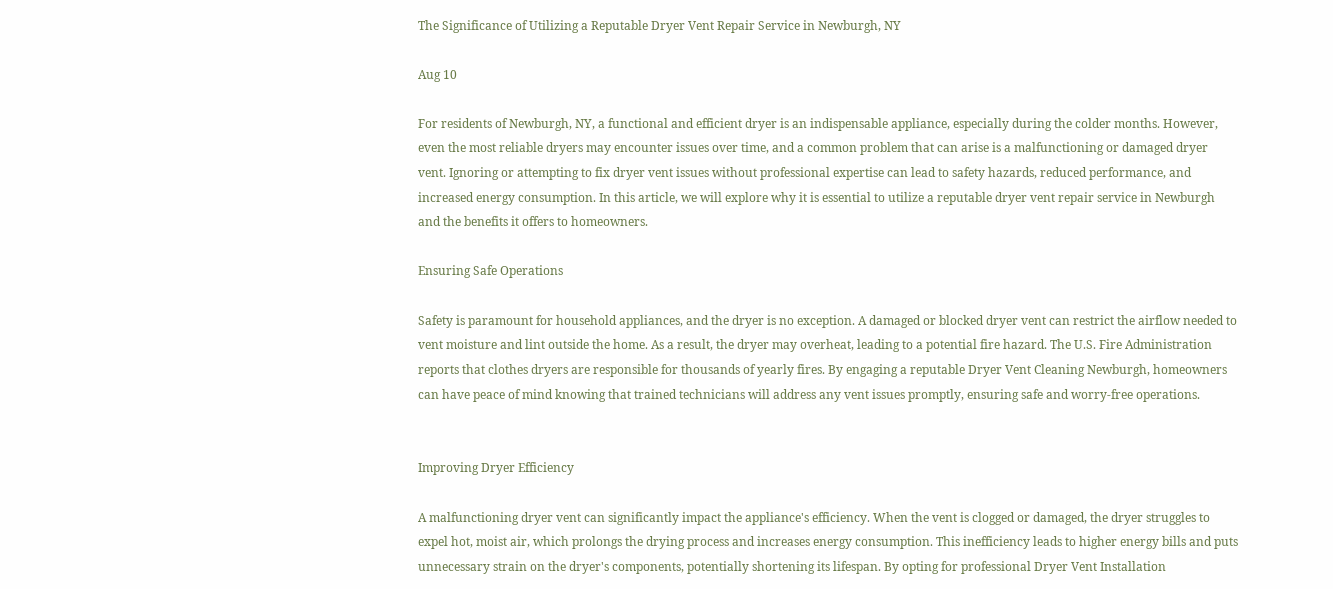The Significance of Utilizing a Reputable Dryer Vent Repair Service in Newburgh, NY

Aug 10

For residents of Newburgh, NY, a functional and efficient dryer is an indispensable appliance, especially during the colder months. However, even the most reliable dryers may encounter issues over time, and a common problem that can arise is a malfunctioning or damaged dryer vent. Ignoring or attempting to fix dryer vent issues without professional expertise can lead to safety hazards, reduced performance, and increased energy consumption. In this article, we will explore why it is essential to utilize a reputable dryer vent repair service in Newburgh and the benefits it offers to homeowners.

Ensuring Safe Operations

Safety is paramount for household appliances, and the dryer is no exception. A damaged or blocked dryer vent can restrict the airflow needed to vent moisture and lint outside the home. As a result, the dryer may overheat, leading to a potential fire hazard. The U.S. Fire Administration reports that clothes dryers are responsible for thousands of yearly fires. By engaging a reputable Dryer Vent Cleaning Newburgh, homeowners can have peace of mind knowing that trained technicians will address any vent issues promptly, ensuring safe and worry-free operations.


Improving Dryer Efficiency

A malfunctioning dryer vent can significantly impact the appliance's efficiency. When the vent is clogged or damaged, the dryer struggles to expel hot, moist air, which prolongs the drying process and increases energy consumption. This inefficiency leads to higher energy bills and puts unnecessary strain on the dryer's components, potentially shortening its lifespan. By opting for professional Dryer Vent Installation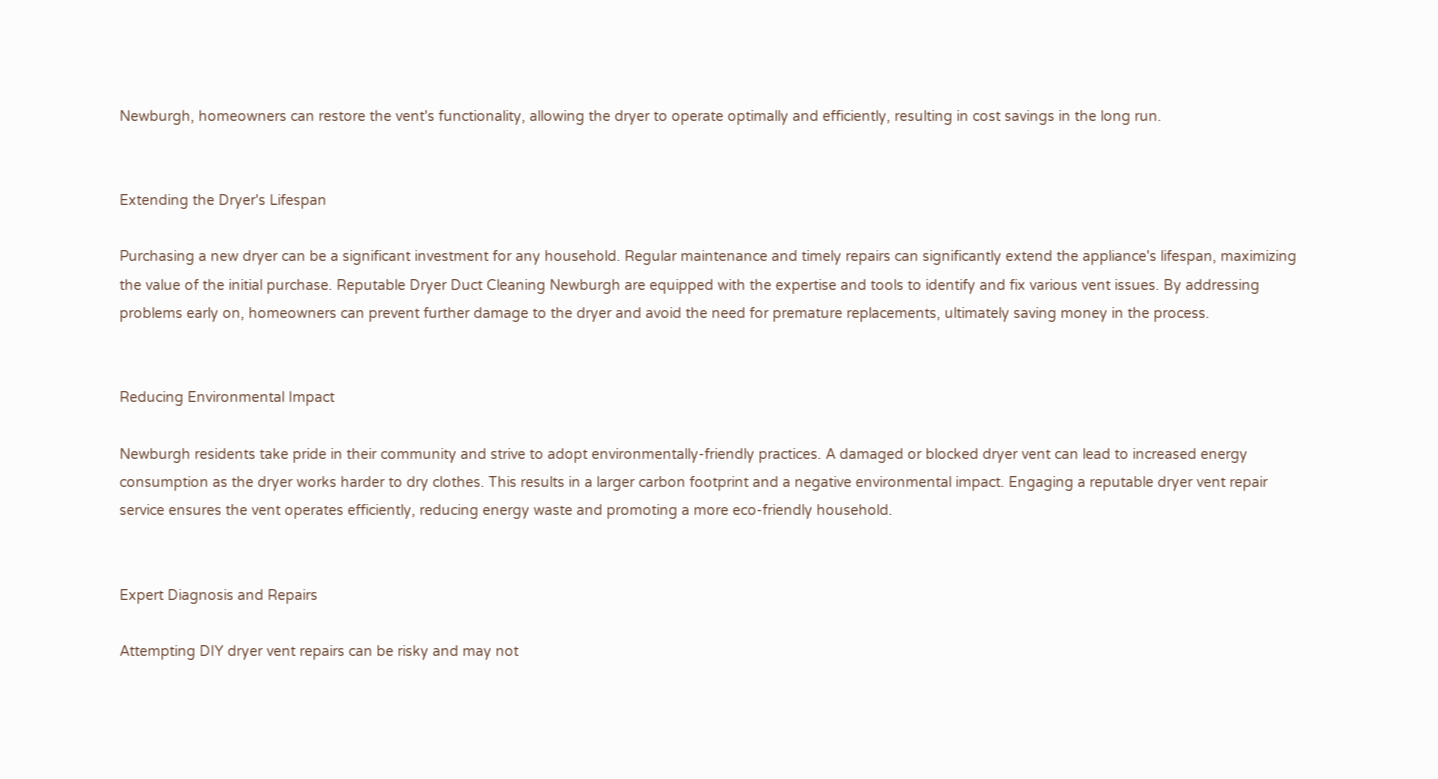Newburgh, homeowners can restore the vent's functionality, allowing the dryer to operate optimally and efficiently, resulting in cost savings in the long run.


Extending the Dryer's Lifespan

Purchasing a new dryer can be a significant investment for any household. Regular maintenance and timely repairs can significantly extend the appliance's lifespan, maximizing the value of the initial purchase. Reputable Dryer Duct Cleaning Newburgh are equipped with the expertise and tools to identify and fix various vent issues. By addressing problems early on, homeowners can prevent further damage to the dryer and avoid the need for premature replacements, ultimately saving money in the process.


Reducing Environmental Impact

Newburgh residents take pride in their community and strive to adopt environmentally-friendly practices. A damaged or blocked dryer vent can lead to increased energy consumption as the dryer works harder to dry clothes. This results in a larger carbon footprint and a negative environmental impact. Engaging a reputable dryer vent repair service ensures the vent operates efficiently, reducing energy waste and promoting a more eco-friendly household.


Expert Diagnosis and Repairs

Attempting DIY dryer vent repairs can be risky and may not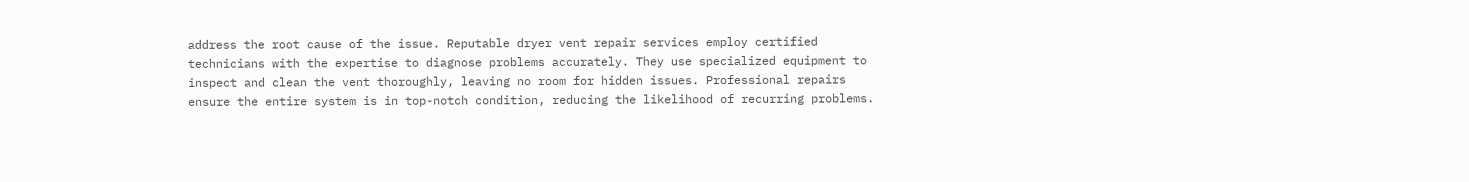address the root cause of the issue. Reputable dryer vent repair services employ certified technicians with the expertise to diagnose problems accurately. They use specialized equipment to inspect and clean the vent thoroughly, leaving no room for hidden issues. Professional repairs ensure the entire system is in top-notch condition, reducing the likelihood of recurring problems.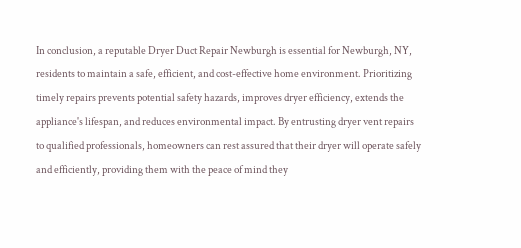In conclusion, a reputable Dryer Duct Repair Newburgh is essential for Newburgh, NY, residents to maintain a safe, efficient, and cost-effective home environment. Prioritizing timely repairs prevents potential safety hazards, improves dryer efficiency, extends the appliance's lifespan, and reduces environmental impact. By entrusting dryer vent repairs to qualified professionals, homeowners can rest assured that their dryer will operate safely and efficiently, providing them with the peace of mind they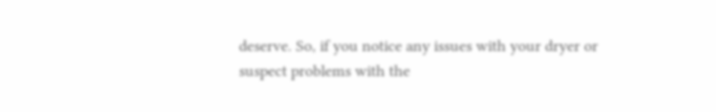deserve. So, if you notice any issues with your dryer or suspect problems with the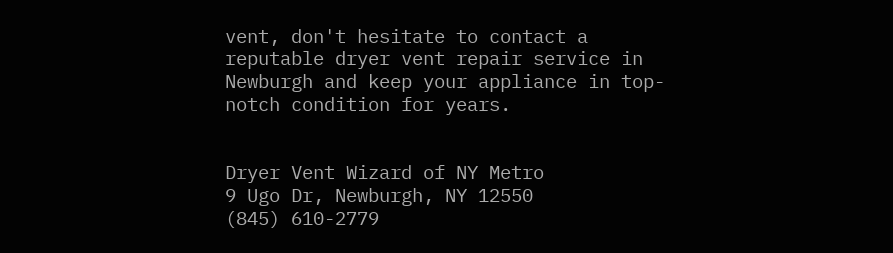vent, don't hesitate to contact a reputable dryer vent repair service in Newburgh and keep your appliance in top-notch condition for years.


Dryer Vent Wizard of NY Metro
9 Ugo Dr, Newburgh, NY 12550
(845) 610-2779